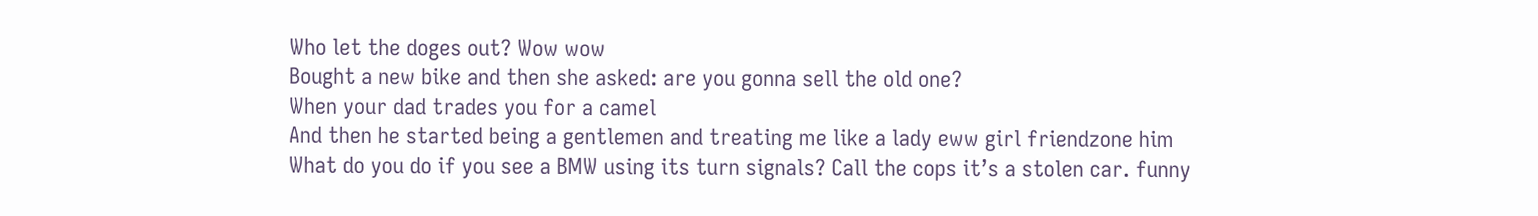Who let the doges out? Wow wow
Bought a new bike and then she asked: are you gonna sell the old one?
When your dad trades you for a camel
And then he started being a gentlemen and treating me like a lady eww girl friendzone him
What do you do if you see a BMW using its turn signals? Call the cops it’s a stolen car. funny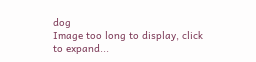dog
Image too long to display, click to expand...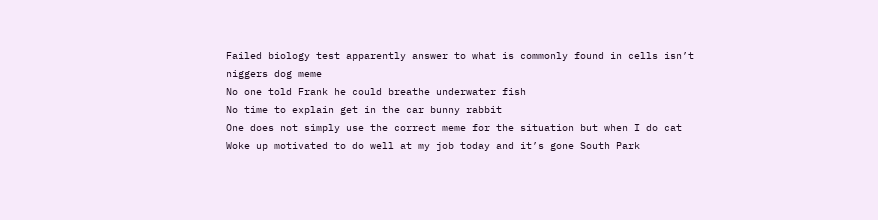Failed biology test apparently answer to what is commonly found in cells isn’t niggers dog meme
No one told Frank he could breathe underwater fish
No time to explain get in the car bunny rabbit
One does not simply use the correct meme for the situation but when I do cat
Woke up motivated to do well at my job today and it’s gone South Park